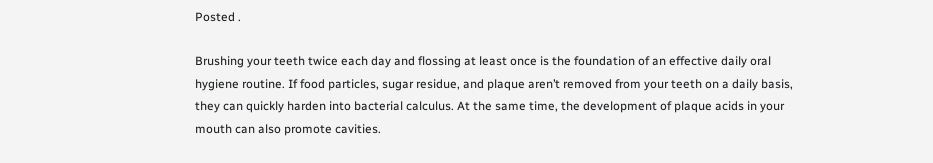Posted .

Brushing your teeth twice each day and flossing at least once is the foundation of an effective daily oral hygiene routine. If food particles, sugar residue, and plaque aren’t removed from your teeth on a daily basis, they can quickly harden into bacterial calculus. At the same time, the development of plaque acids in your mouth can also promote cavities.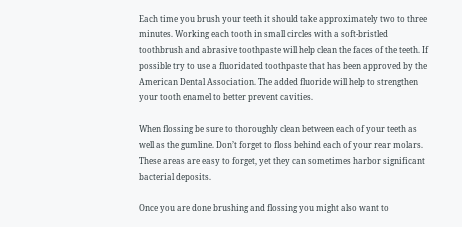Each time you brush your teeth it should take approximately two to three minutes. Working each tooth in small circles with a soft-bristled toothbrush and abrasive toothpaste will help clean the faces of the teeth. If possible try to use a fluoridated toothpaste that has been approved by the American Dental Association. The added fluoride will help to strengthen your tooth enamel to better prevent cavities.

When flossing be sure to thoroughly clean between each of your teeth as well as the gumline. Don’t forget to floss behind each of your rear molars. These areas are easy to forget, yet they can sometimes harbor significant bacterial deposits.

Once you are done brushing and flossing you might also want to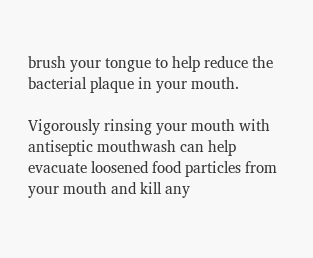brush your tongue to help reduce the bacterial plaque in your mouth.

Vigorously rinsing your mouth with antiseptic mouthwash can help evacuate loosened food particles from your mouth and kill any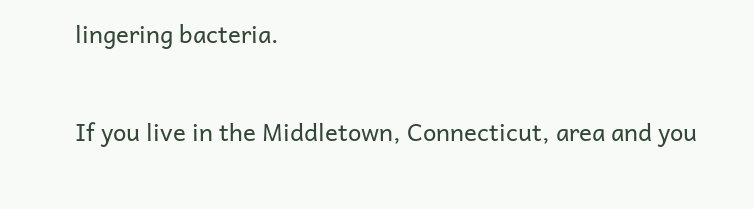lingering bacteria.

If you live in the Middletown, Connecticut, area and you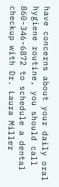have concerns about your daily oral hygiene routine, you should call 860-346-6872 to schedule a dental checkup with Dr. Laura Miller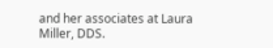and her associates at Laura Miller, DDS.